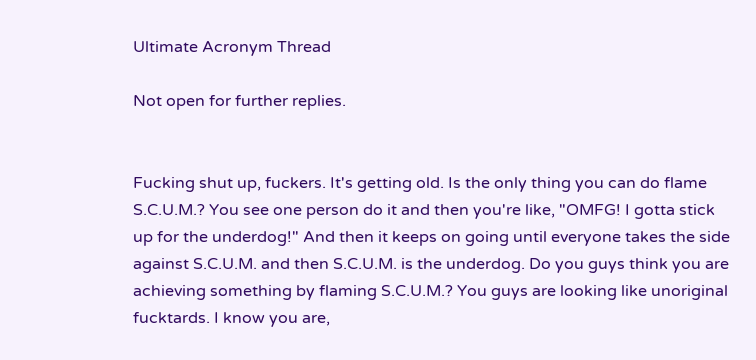Ultimate Acronym Thread

Not open for further replies.


Fucking shut up, fuckers. It's getting old. Is the only thing you can do flame S.C.U.M.? You see one person do it and then you're like, "OMFG! I gotta stick up for the underdog!" And then it keeps on going until everyone takes the side against S.C.U.M. and then S.C.U.M. is the underdog. Do you guys think you are achieving something by flaming S.C.U.M.? You guys are looking like unoriginal fucktards. I know you are,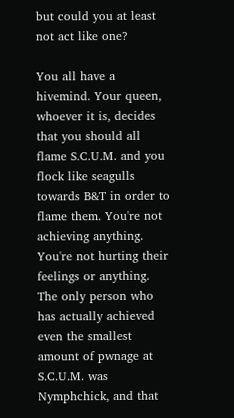but could you at least not act like one?

You all have a hivemind. Your queen, whoever it is, decides that you should all flame S.C.U.M. and you flock like seagulls towards B&T in order to flame them. You're not achieving anything. You're not hurting their feelings or anything. The only person who has actually achieved even the smallest amount of pwnage at S.C.U.M. was Nymphchick, and that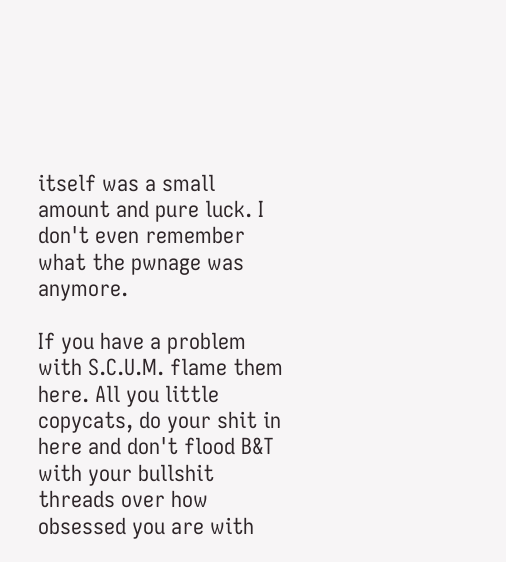itself was a small amount and pure luck. I don't even remember what the pwnage was anymore.

If you have a problem with S.C.U.M. flame them here. All you little copycats, do your shit in here and don't flood B&T with your bullshit threads over how obsessed you are with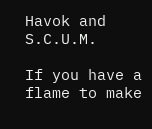Havok and S.C.U.M.

If you have a flame to make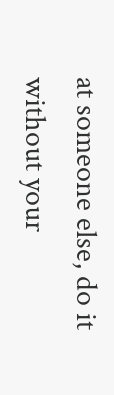at someone else, do it without your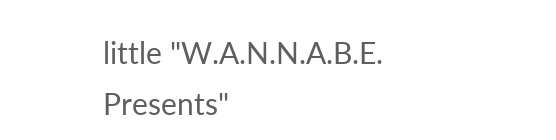little "W.A.N.N.A.B.E. Presents"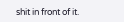shit in front of it.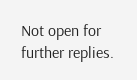Not open for further replies.